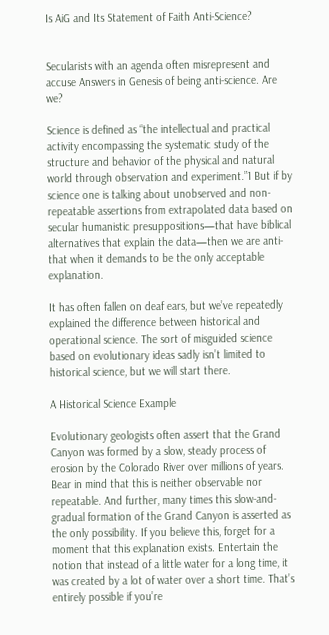Is AiG and Its Statement of Faith Anti-Science?


Secularists with an agenda often misrepresent and accuse Answers in Genesis of being anti-science. Are we?

Science is defined as “the intellectual and practical activity encompassing the systematic study of the structure and behavior of the physical and natural world through observation and experiment.”1 But if by science one is talking about unobserved and non-repeatable assertions from extrapolated data based on secular humanistic presuppositions—that have biblical alternatives that explain the data—then we are anti-that when it demands to be the only acceptable explanation.

It has often fallen on deaf ears, but we’ve repeatedly explained the difference between historical and operational science. The sort of misguided science based on evolutionary ideas sadly isn’t limited to historical science, but we will start there.

A Historical Science Example

Evolutionary geologists often assert that the Grand Canyon was formed by a slow, steady process of erosion by the Colorado River over millions of years. Bear in mind that this is neither observable nor repeatable. And further, many times this slow-and-gradual formation of the Grand Canyon is asserted as the only possibility. If you believe this, forget for a moment that this explanation exists. Entertain the notion that instead of a little water for a long time, it was created by a lot of water over a short time. That’s entirely possible if you’re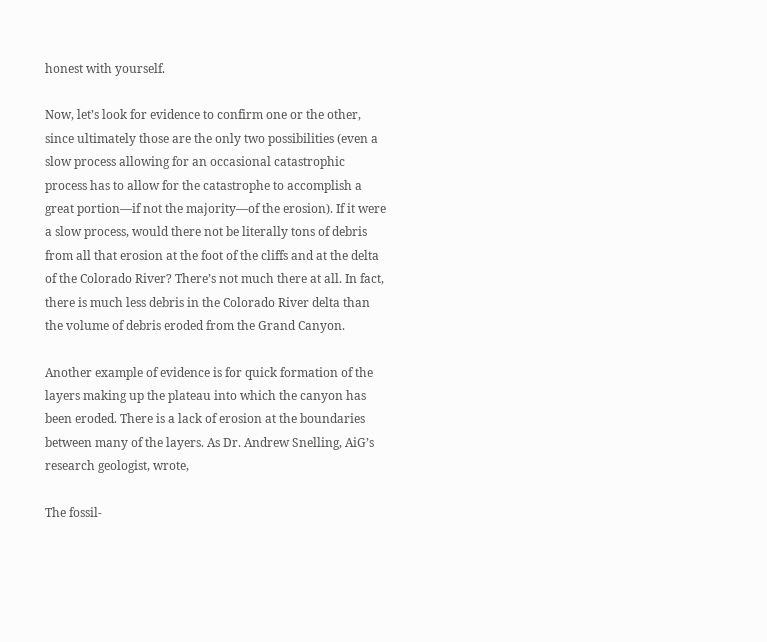honest with yourself.

Now, let’s look for evidence to confirm one or the other, since ultimately those are the only two possibilities (even a slow process allowing for an occasional catastrophic process has to allow for the catastrophe to accomplish a great portion—if not the majority—of the erosion). If it were a slow process, would there not be literally tons of debris from all that erosion at the foot of the cliffs and at the delta of the Colorado River? There’s not much there at all. In fact, there is much less debris in the Colorado River delta than the volume of debris eroded from the Grand Canyon.

Another example of evidence is for quick formation of the layers making up the plateau into which the canyon has been eroded. There is a lack of erosion at the boundaries between many of the layers. As Dr. Andrew Snelling, AiG’s research geologist, wrote,

The fossil-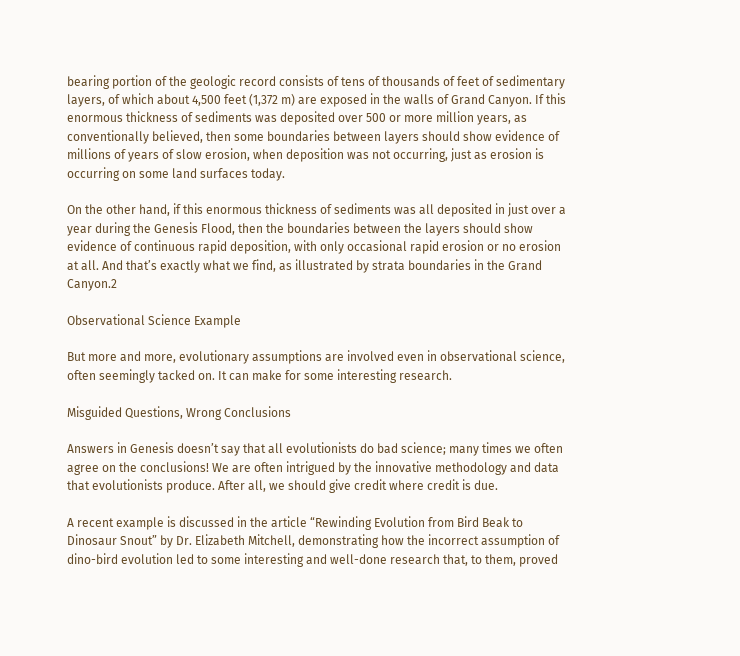bearing portion of the geologic record consists of tens of thousands of feet of sedimentary layers, of which about 4,500 feet (1,372 m) are exposed in the walls of Grand Canyon. If this enormous thickness of sediments was deposited over 500 or more million years, as conventionally believed, then some boundaries between layers should show evidence of millions of years of slow erosion, when deposition was not occurring, just as erosion is occurring on some land surfaces today.

On the other hand, if this enormous thickness of sediments was all deposited in just over a year during the Genesis Flood, then the boundaries between the layers should show evidence of continuous rapid deposition, with only occasional rapid erosion or no erosion at all. And that’s exactly what we find, as illustrated by strata boundaries in the Grand Canyon.2

Observational Science Example

But more and more, evolutionary assumptions are involved even in observational science, often seemingly tacked on. It can make for some interesting research.

Misguided Questions, Wrong Conclusions

Answers in Genesis doesn’t say that all evolutionists do bad science; many times we often agree on the conclusions! We are often intrigued by the innovative methodology and data that evolutionists produce. After all, we should give credit where credit is due.

A recent example is discussed in the article “Rewinding Evolution from Bird Beak to Dinosaur Snout” by Dr. Elizabeth Mitchell, demonstrating how the incorrect assumption of dino-bird evolution led to some interesting and well-done research that, to them, proved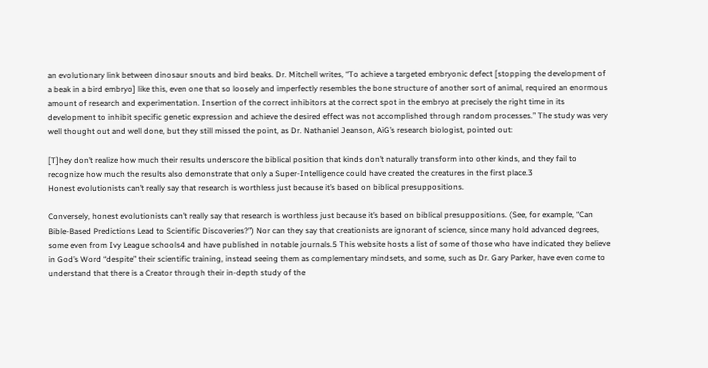an evolutionary link between dinosaur snouts and bird beaks. Dr. Mitchell writes, “To achieve a targeted embryonic defect [stopping the development of a beak in a bird embryo] like this, even one that so loosely and imperfectly resembles the bone structure of another sort of animal, required an enormous amount of research and experimentation. Insertion of the correct inhibitors at the correct spot in the embryo at precisely the right time in its development to inhibit specific genetic expression and achieve the desired effect was not accomplished through random processes.” The study was very well thought out and well done, but they still missed the point, as Dr. Nathaniel Jeanson, AiG’s research biologist, pointed out:

[T]hey don’t realize how much their results underscore the biblical position that kinds don’t naturally transform into other kinds, and they fail to recognize how much the results also demonstrate that only a Super-Intelligence could have created the creatures in the first place.3
Honest evolutionists can’t really say that research is worthless just because it’s based on biblical presuppositions.

Conversely, honest evolutionists can’t really say that research is worthless just because it’s based on biblical presuppositions. (See, for example, “Can Bible-Based Predictions Lead to Scientific Discoveries?”) Nor can they say that creationists are ignorant of science, since many hold advanced degrees, some even from Ivy League schools4 and have published in notable journals.5 This website hosts a list of some of those who have indicated they believe in God’s Word “despite” their scientific training, instead seeing them as complementary mindsets, and some, such as Dr. Gary Parker, have even come to understand that there is a Creator through their in-depth study of the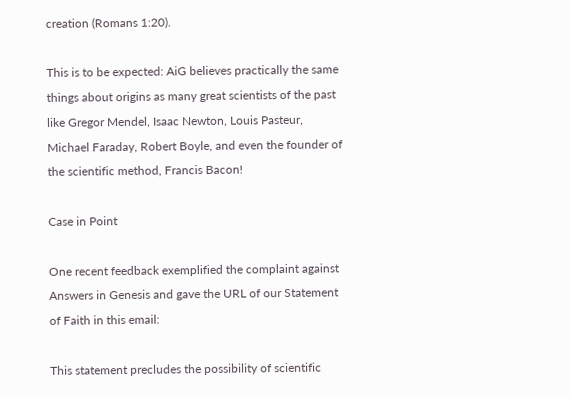creation (Romans 1:20).

This is to be expected: AiG believes practically the same things about origins as many great scientists of the past like Gregor Mendel, Isaac Newton, Louis Pasteur, Michael Faraday, Robert Boyle, and even the founder of the scientific method, Francis Bacon!

Case in Point

One recent feedback exemplified the complaint against Answers in Genesis and gave the URL of our Statement of Faith in this email:

This statement precludes the possibility of scientific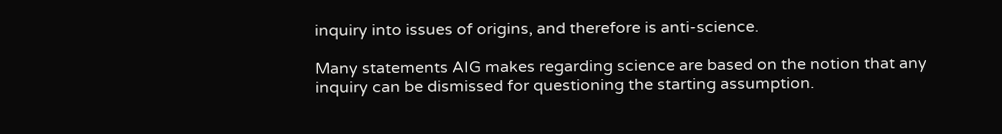inquiry into issues of origins, and therefore is anti-science.

Many statements AIG makes regarding science are based on the notion that any inquiry can be dismissed for questioning the starting assumption.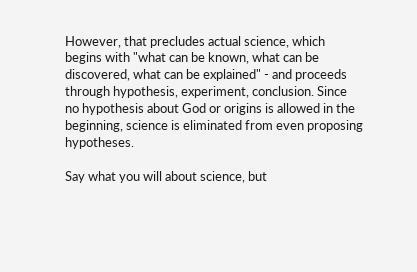However, that precludes actual science, which begins with "what can be known, what can be discovered, what can be explained" - and proceeds through hypothesis, experiment, conclusion. Since no hypothesis about God or origins is allowed in the beginning, science is eliminated from even proposing hypotheses.

Say what you will about science, but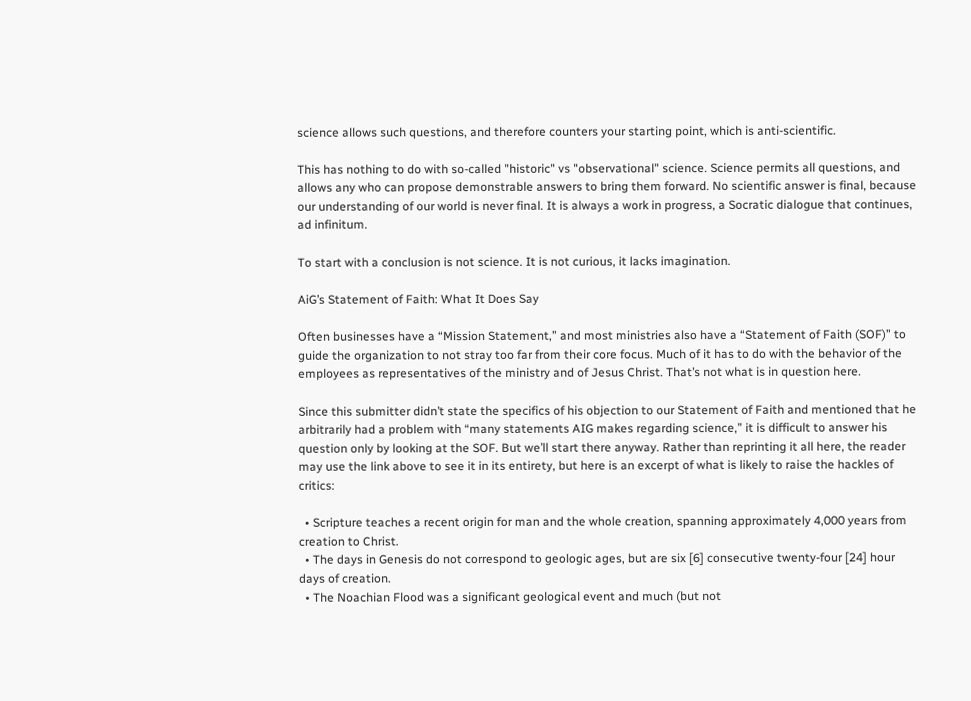science allows such questions, and therefore counters your starting point, which is anti-scientific.

This has nothing to do with so-called "historic" vs "observational" science. Science permits all questions, and allows any who can propose demonstrable answers to bring them forward. No scientific answer is final, because our understanding of our world is never final. It is always a work in progress, a Socratic dialogue that continues, ad infinitum.

To start with a conclusion is not science. It is not curious, it lacks imagination.

AiG’s Statement of Faith: What It Does Say

Often businesses have a “Mission Statement,” and most ministries also have a “Statement of Faith (SOF)” to guide the organization to not stray too far from their core focus. Much of it has to do with the behavior of the employees as representatives of the ministry and of Jesus Christ. That’s not what is in question here.

Since this submitter didn’t state the specifics of his objection to our Statement of Faith and mentioned that he arbitrarily had a problem with “many statements AIG makes regarding science,” it is difficult to answer his question only by looking at the SOF. But we’ll start there anyway. Rather than reprinting it all here, the reader may use the link above to see it in its entirety, but here is an excerpt of what is likely to raise the hackles of critics:

  • Scripture teaches a recent origin for man and the whole creation, spanning approximately 4,000 years from creation to Christ.
  • The days in Genesis do not correspond to geologic ages, but are six [6] consecutive twenty-four [24] hour days of creation.
  • The Noachian Flood was a significant geological event and much (but not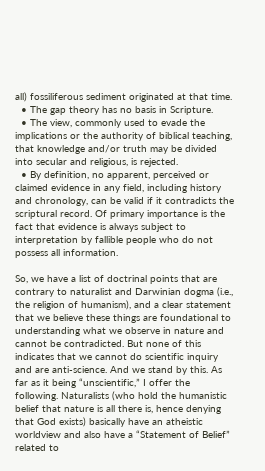all) fossiliferous sediment originated at that time.
  • The gap theory has no basis in Scripture.
  • The view, commonly used to evade the implications or the authority of biblical teaching, that knowledge and/or truth may be divided into secular and religious, is rejected.
  • By definition, no apparent, perceived or claimed evidence in any field, including history and chronology, can be valid if it contradicts the scriptural record. Of primary importance is the fact that evidence is always subject to interpretation by fallible people who do not possess all information.

So, we have a list of doctrinal points that are contrary to naturalist and Darwinian dogma (i.e., the religion of humanism), and a clear statement that we believe these things are foundational to understanding what we observe in nature and cannot be contradicted. But none of this indicates that we cannot do scientific inquiry and are anti-science. And we stand by this. As far as it being “unscientific,” I offer the following. Naturalists (who hold the humanistic belief that nature is all there is, hence denying that God exists) basically have an atheistic worldview and also have a “Statement of Belief” related to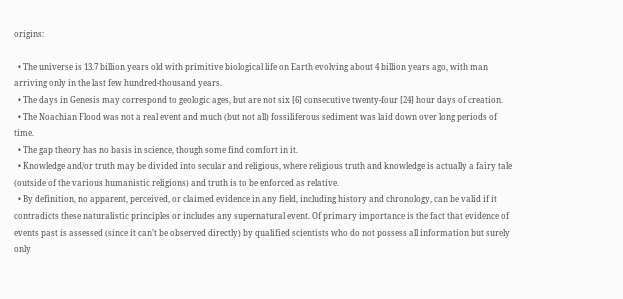origins:

  • The universe is 13.7 billion years old with primitive biological life on Earth evolving about 4 billion years ago, with man arriving only in the last few hundred-thousand years.
  • The days in Genesis may correspond to geologic ages, but are not six [6] consecutive twenty-four [24] hour days of creation.
  • The Noachian Flood was not a real event and much (but not all) fossiliferous sediment was laid down over long periods of time.
  • The gap theory has no basis in science, though some find comfort in it.
  • Knowledge and/or truth may be divided into secular and religious, where religious truth and knowledge is actually a fairy tale (outside of the various humanistic religions) and truth is to be enforced as relative.
  • By definition, no apparent, perceived, or claimed evidence in any field, including history and chronology, can be valid if it contradicts these naturalistic principles or includes any supernatural event. Of primary importance is the fact that evidence of events past is assessed (since it can’t be observed directly) by qualified scientists who do not possess all information but surely only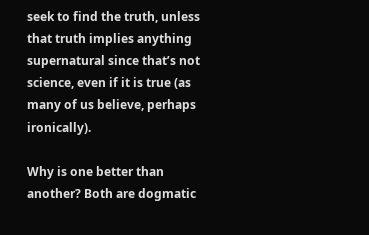seek to find the truth, unless that truth implies anything supernatural since that’s not science, even if it is true (as many of us believe, perhaps ironically).

Why is one better than another? Both are dogmatic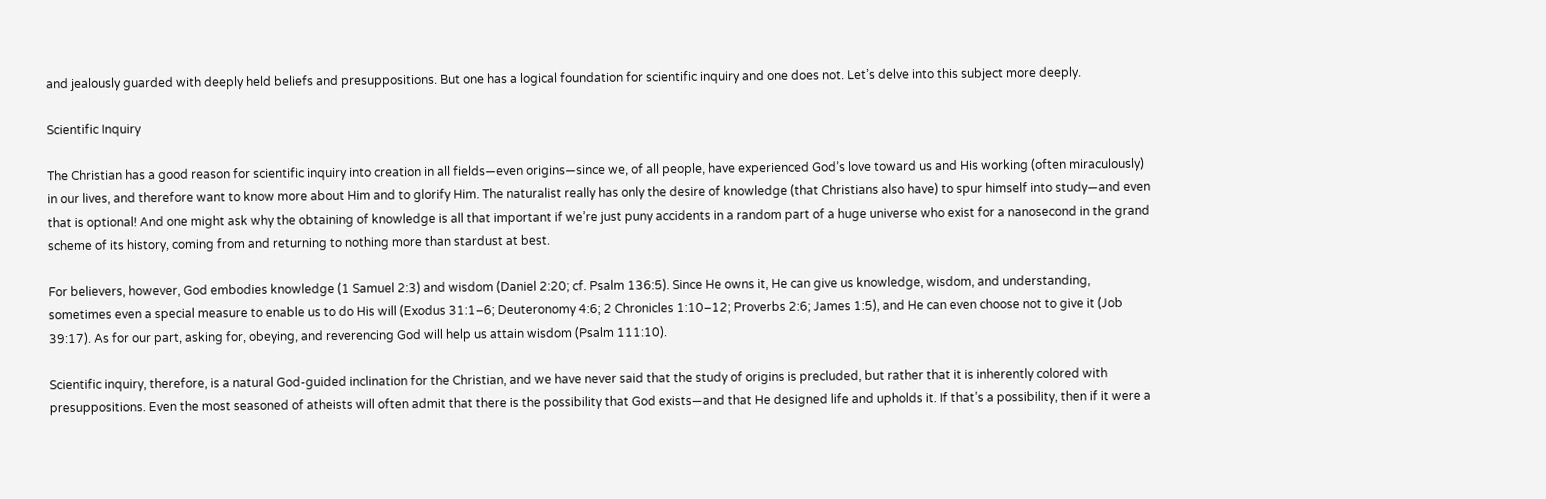and jealously guarded with deeply held beliefs and presuppositions. But one has a logical foundation for scientific inquiry and one does not. Let’s delve into this subject more deeply.

Scientific Inquiry

The Christian has a good reason for scientific inquiry into creation in all fields—even origins—since we, of all people, have experienced God’s love toward us and His working (often miraculously) in our lives, and therefore want to know more about Him and to glorify Him. The naturalist really has only the desire of knowledge (that Christians also have) to spur himself into study—and even that is optional! And one might ask why the obtaining of knowledge is all that important if we’re just puny accidents in a random part of a huge universe who exist for a nanosecond in the grand scheme of its history, coming from and returning to nothing more than stardust at best.

For believers, however, God embodies knowledge (1 Samuel 2:3) and wisdom (Daniel 2:20; cf. Psalm 136:5). Since He owns it, He can give us knowledge, wisdom, and understanding, sometimes even a special measure to enable us to do His will (Exodus 31:1–6; Deuteronomy 4:6; 2 Chronicles 1:10–12; Proverbs 2:6; James 1:5), and He can even choose not to give it (Job 39:17). As for our part, asking for, obeying, and reverencing God will help us attain wisdom (Psalm 111:10).

Scientific inquiry, therefore, is a natural God-guided inclination for the Christian, and we have never said that the study of origins is precluded, but rather that it is inherently colored with presuppositions. Even the most seasoned of atheists will often admit that there is the possibility that God exists—and that He designed life and upholds it. If that’s a possibility, then if it were a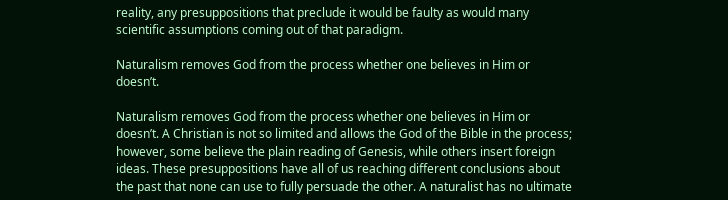reality, any presuppositions that preclude it would be faulty as would many scientific assumptions coming out of that paradigm.

Naturalism removes God from the process whether one believes in Him or doesn’t.

Naturalism removes God from the process whether one believes in Him or doesn’t. A Christian is not so limited and allows the God of the Bible in the process; however, some believe the plain reading of Genesis, while others insert foreign ideas. These presuppositions have all of us reaching different conclusions about the past that none can use to fully persuade the other. A naturalist has no ultimate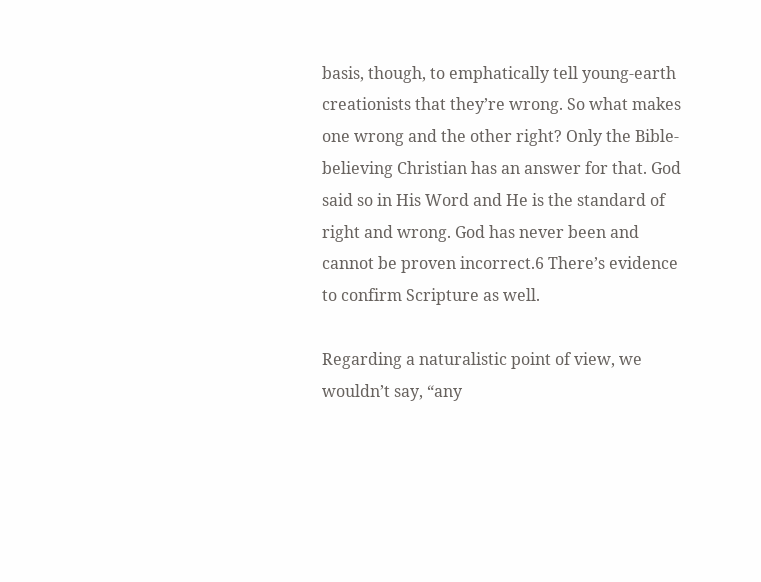basis, though, to emphatically tell young-earth creationists that they’re wrong. So what makes one wrong and the other right? Only the Bible-believing Christian has an answer for that. God said so in His Word and He is the standard of right and wrong. God has never been and cannot be proven incorrect.6 There’s evidence to confirm Scripture as well.

Regarding a naturalistic point of view, we wouldn’t say, “any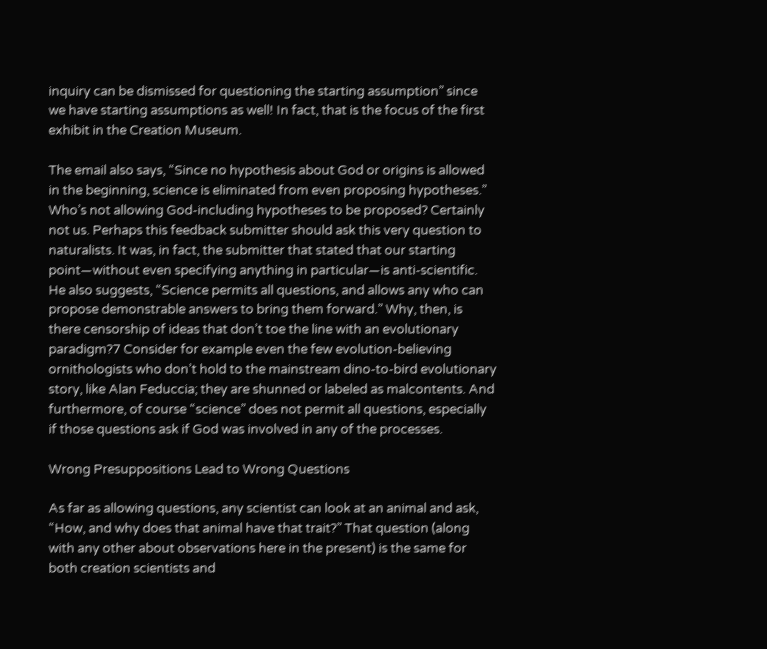inquiry can be dismissed for questioning the starting assumption” since we have starting assumptions as well! In fact, that is the focus of the first exhibit in the Creation Museum.

The email also says, “Since no hypothesis about God or origins is allowed in the beginning, science is eliminated from even proposing hypotheses.” Who’s not allowing God-including hypotheses to be proposed? Certainly not us. Perhaps this feedback submitter should ask this very question to naturalists. It was, in fact, the submitter that stated that our starting point—without even specifying anything in particular—is anti-scientific. He also suggests, “Science permits all questions, and allows any who can propose demonstrable answers to bring them forward.” Why, then, is there censorship of ideas that don’t toe the line with an evolutionary paradigm?7 Consider for example even the few evolution-believing ornithologists who don’t hold to the mainstream dino-to-bird evolutionary story, like Alan Feduccia; they are shunned or labeled as malcontents. And furthermore, of course “science” does not permit all questions, especially if those questions ask if God was involved in any of the processes.

Wrong Presuppositions Lead to Wrong Questions

As far as allowing questions, any scientist can look at an animal and ask, “How, and why does that animal have that trait?” That question (along with any other about observations here in the present) is the same for both creation scientists and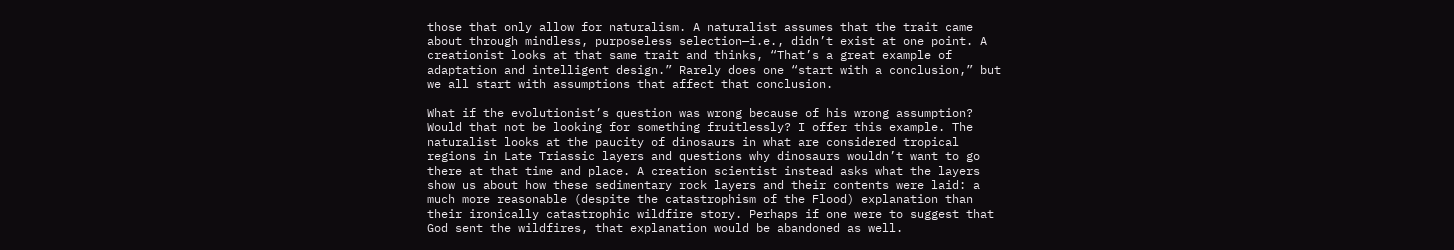those that only allow for naturalism. A naturalist assumes that the trait came about through mindless, purposeless selection—i.e., didn’t exist at one point. A creationist looks at that same trait and thinks, “That’s a great example of adaptation and intelligent design.” Rarely does one “start with a conclusion,” but we all start with assumptions that affect that conclusion.

What if the evolutionist’s question was wrong because of his wrong assumption? Would that not be looking for something fruitlessly? I offer this example. The naturalist looks at the paucity of dinosaurs in what are considered tropical regions in Late Triassic layers and questions why dinosaurs wouldn’t want to go there at that time and place. A creation scientist instead asks what the layers show us about how these sedimentary rock layers and their contents were laid: a much more reasonable (despite the catastrophism of the Flood) explanation than their ironically catastrophic wildfire story. Perhaps if one were to suggest that God sent the wildfires, that explanation would be abandoned as well.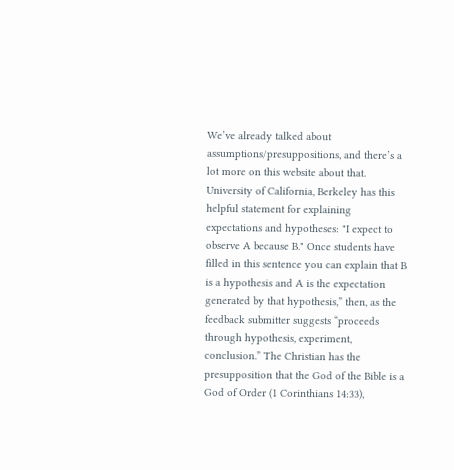We’ve already talked about assumptions/presuppositions, and there’s a lot more on this website about that. University of California, Berkeley has this helpful statement for explaining expectations and hypotheses: "I expect to observe A because B." Once students have filled in this sentence you can explain that B is a hypothesis and A is the expectation generated by that hypothesis,” then, as the feedback submitter suggests “proceeds through hypothesis, experiment, conclusion.” The Christian has the presupposition that the God of the Bible is a God of Order (1 Corinthians 14:33),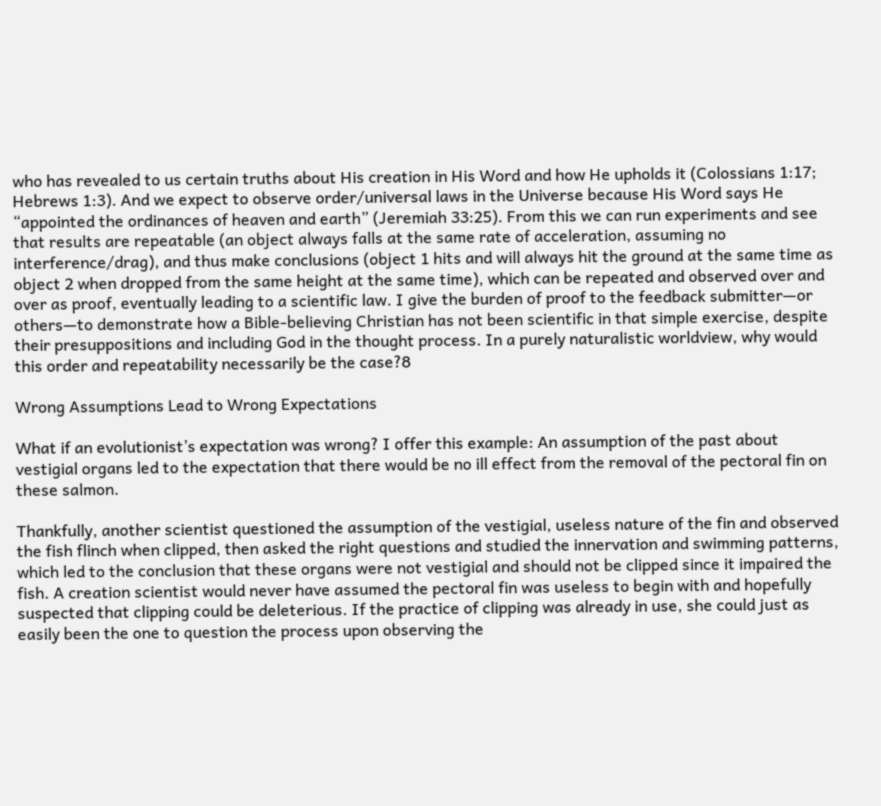who has revealed to us certain truths about His creation in His Word and how He upholds it (Colossians 1:17; Hebrews 1:3). And we expect to observe order/universal laws in the Universe because His Word says He “appointed the ordinances of heaven and earth” (Jeremiah 33:25). From this we can run experiments and see that results are repeatable (an object always falls at the same rate of acceleration, assuming no interference/drag), and thus make conclusions (object 1 hits and will always hit the ground at the same time as object 2 when dropped from the same height at the same time), which can be repeated and observed over and over as proof, eventually leading to a scientific law. I give the burden of proof to the feedback submitter—or others—to demonstrate how a Bible-believing Christian has not been scientific in that simple exercise, despite their presuppositions and including God in the thought process. In a purely naturalistic worldview, why would this order and repeatability necessarily be the case?8

Wrong Assumptions Lead to Wrong Expectations

What if an evolutionist’s expectation was wrong? I offer this example: An assumption of the past about vestigial organs led to the expectation that there would be no ill effect from the removal of the pectoral fin on these salmon.

Thankfully, another scientist questioned the assumption of the vestigial, useless nature of the fin and observed the fish flinch when clipped, then asked the right questions and studied the innervation and swimming patterns, which led to the conclusion that these organs were not vestigial and should not be clipped since it impaired the fish. A creation scientist would never have assumed the pectoral fin was useless to begin with and hopefully suspected that clipping could be deleterious. If the practice of clipping was already in use, she could just as easily been the one to question the process upon observing the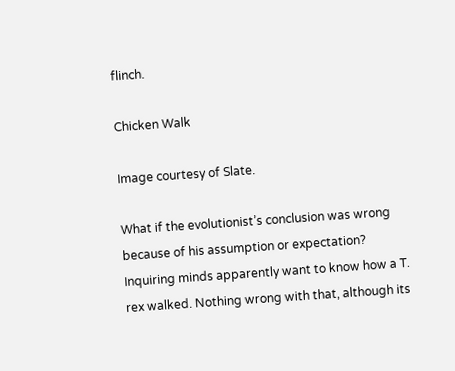flinch.

Chicken Walk

Image courtesy of Slate.

What if the evolutionist’s conclusion was wrong because of his assumption or expectation? Inquiring minds apparently want to know how a T. rex walked. Nothing wrong with that, although its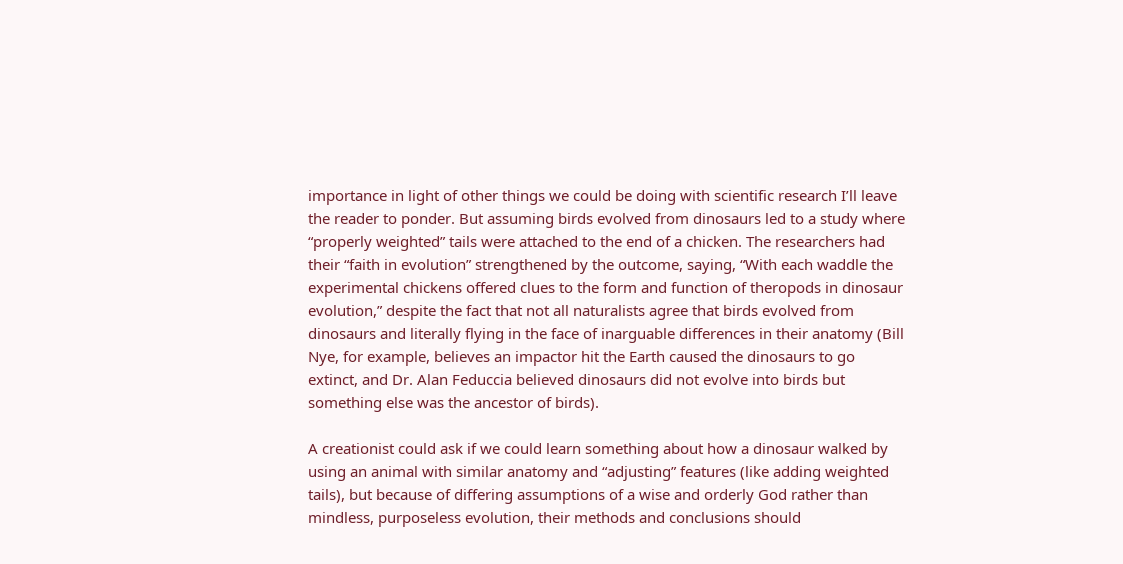importance in light of other things we could be doing with scientific research I’ll leave the reader to ponder. But assuming birds evolved from dinosaurs led to a study where “properly weighted” tails were attached to the end of a chicken. The researchers had their “faith in evolution” strengthened by the outcome, saying, “With each waddle the experimental chickens offered clues to the form and function of theropods in dinosaur evolution,” despite the fact that not all naturalists agree that birds evolved from dinosaurs and literally flying in the face of inarguable differences in their anatomy (Bill Nye, for example, believes an impactor hit the Earth caused the dinosaurs to go extinct, and Dr. Alan Feduccia believed dinosaurs did not evolve into birds but something else was the ancestor of birds).

A creationist could ask if we could learn something about how a dinosaur walked by using an animal with similar anatomy and “adjusting” features (like adding weighted tails), but because of differing assumptions of a wise and orderly God rather than mindless, purposeless evolution, their methods and conclusions should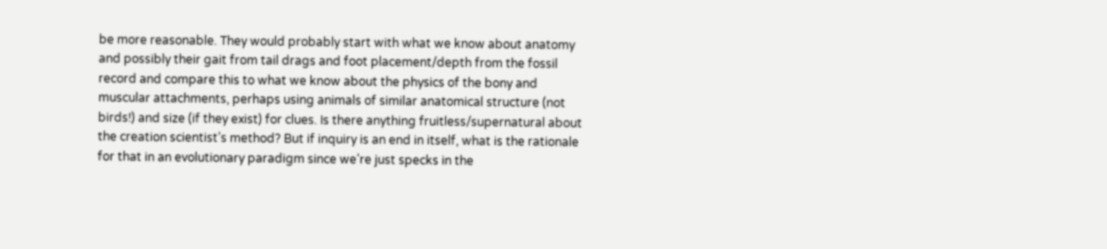be more reasonable. They would probably start with what we know about anatomy and possibly their gait from tail drags and foot placement/depth from the fossil record and compare this to what we know about the physics of the bony and muscular attachments, perhaps using animals of similar anatomical structure (not birds!) and size (if they exist) for clues. Is there anything fruitless/supernatural about the creation scientist’s method? But if inquiry is an end in itself, what is the rationale for that in an evolutionary paradigm since we’re just specks in the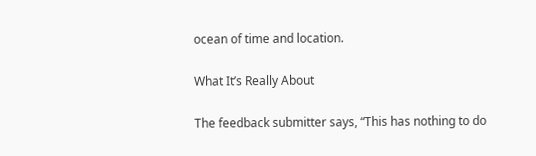ocean of time and location.

What It’s Really About

The feedback submitter says, “This has nothing to do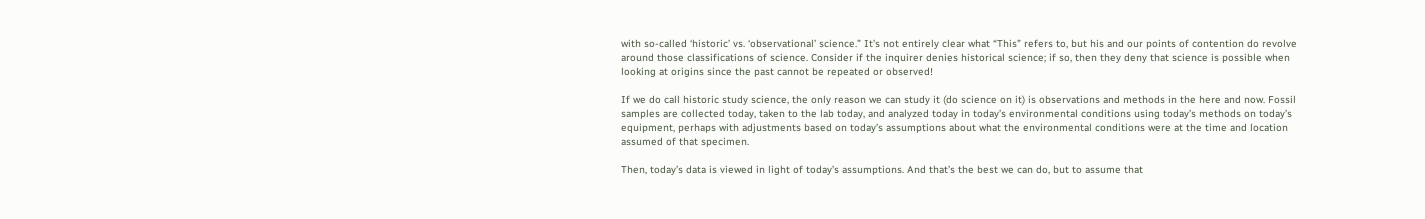with so-called ‘historic’ vs. ‘observational’ science.” It’s not entirely clear what “This” refers to, but his and our points of contention do revolve around those classifications of science. Consider if the inquirer denies historical science; if so, then they deny that science is possible when looking at origins since the past cannot be repeated or observed!

If we do call historic study science, the only reason we can study it (do science on it) is observations and methods in the here and now. Fossil samples are collected today, taken to the lab today, and analyzed today in today’s environmental conditions using today’s methods on today’s equipment, perhaps with adjustments based on today’s assumptions about what the environmental conditions were at the time and location assumed of that specimen.

Then, today’s data is viewed in light of today’s assumptions. And that’s the best we can do, but to assume that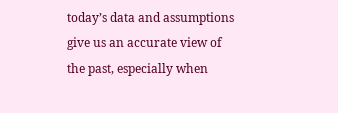today’s data and assumptions give us an accurate view of the past, especially when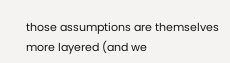those assumptions are themselves more layered (and we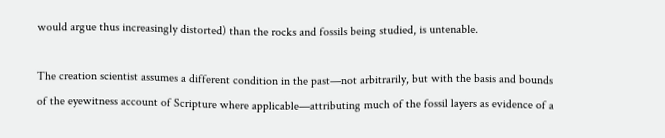would argue thus increasingly distorted) than the rocks and fossils being studied, is untenable.

The creation scientist assumes a different condition in the past—not arbitrarily, but with the basis and bounds of the eyewitness account of Scripture where applicable—attributing much of the fossil layers as evidence of a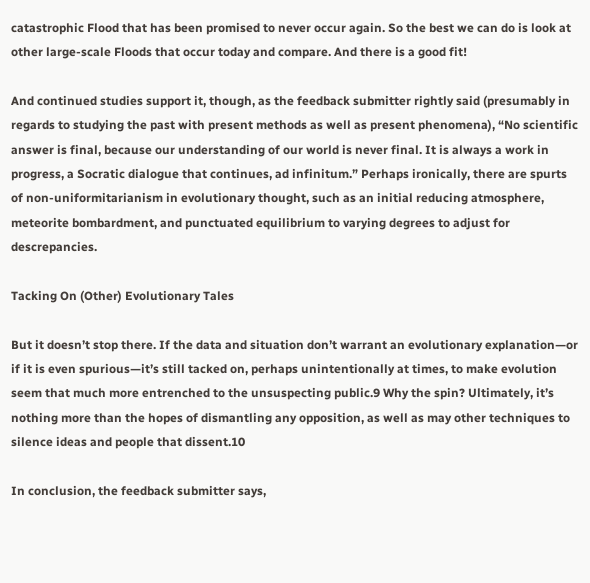catastrophic Flood that has been promised to never occur again. So the best we can do is look at other large-scale Floods that occur today and compare. And there is a good fit!

And continued studies support it, though, as the feedback submitter rightly said (presumably in regards to studying the past with present methods as well as present phenomena), “No scientific answer is final, because our understanding of our world is never final. It is always a work in progress, a Socratic dialogue that continues, ad infinitum.” Perhaps ironically, there are spurts of non-uniformitarianism in evolutionary thought, such as an initial reducing atmosphere, meteorite bombardment, and punctuated equilibrium to varying degrees to adjust for descrepancies.

Tacking On (Other) Evolutionary Tales

But it doesn’t stop there. If the data and situation don’t warrant an evolutionary explanation—or if it is even spurious—it’s still tacked on, perhaps unintentionally at times, to make evolution seem that much more entrenched to the unsuspecting public.9 Why the spin? Ultimately, it’s nothing more than the hopes of dismantling any opposition, as well as may other techniques to silence ideas and people that dissent.10

In conclusion, the feedback submitter says,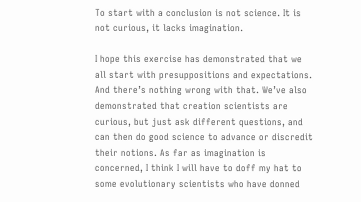To start with a conclusion is not science. It is not curious, it lacks imagination.

I hope this exercise has demonstrated that we all start with presuppositions and expectations. And there’s nothing wrong with that. We’ve also demonstrated that creation scientists are curious, but just ask different questions, and can then do good science to advance or discredit their notions. As far as imagination is concerned, I think I will have to doff my hat to some evolutionary scientists who have donned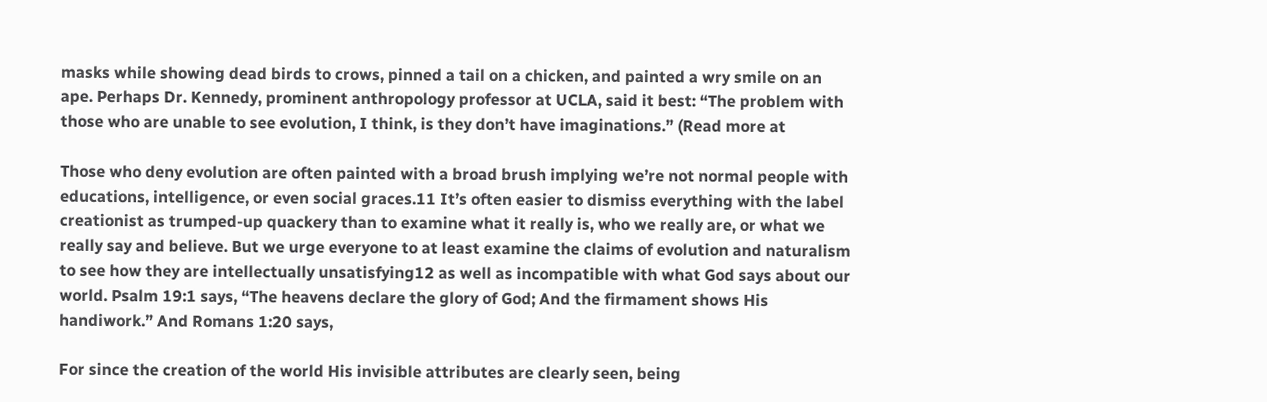masks while showing dead birds to crows, pinned a tail on a chicken, and painted a wry smile on an ape. Perhaps Dr. Kennedy, prominent anthropology professor at UCLA, said it best: “The problem with those who are unable to see evolution, I think, is they don’t have imaginations.” (Read more at

Those who deny evolution are often painted with a broad brush implying we’re not normal people with educations, intelligence, or even social graces.11 It’s often easier to dismiss everything with the label creationist as trumped-up quackery than to examine what it really is, who we really are, or what we really say and believe. But we urge everyone to at least examine the claims of evolution and naturalism to see how they are intellectually unsatisfying12 as well as incompatible with what God says about our world. Psalm 19:1 says, “The heavens declare the glory of God; And the firmament shows His handiwork.” And Romans 1:20 says,

For since the creation of the world His invisible attributes are clearly seen, being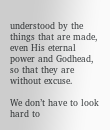understood by the things that are made, even His eternal power and Godhead, so that they are without excuse.

We don’t have to look hard to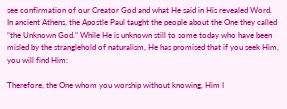see confirmation of our Creator God and what He said in His revealed Word. In ancient Athens, the Apostle Paul taught the people about the One they called “the Unknown God.” While He is unknown still to some today who have been misled by the stranglehold of naturalism, He has promised that if you seek Him, you will find Him:

Therefore, the One whom you worship without knowing, Him I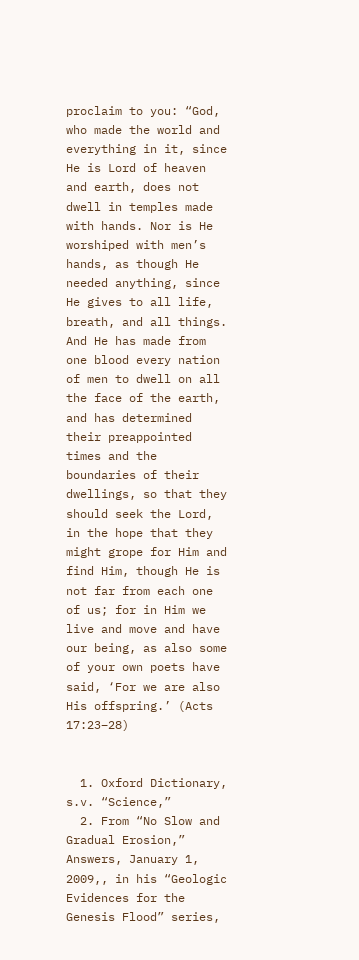proclaim to you: “God, who made the world and everything in it, since He is Lord of heaven and earth, does not dwell in temples made with hands. Nor is He worshiped with men’s hands, as though He needed anything, since He gives to all life, breath, and all things. And He has made from one blood every nation of men to dwell on all the face of the earth, and has determined their preappointed times and the boundaries of their dwellings, so that they should seek the Lord, in the hope that they might grope for Him and find Him, though He is not far from each one of us; for in Him we live and move and have our being, as also some of your own poets have said, ‘For we are also His offspring.’ (Acts 17:23–28)


  1. Oxford Dictionary, s.v. “Science,”
  2. From “No Slow and Gradual Erosion,” Answers, January 1, 2009,, in his “Geologic Evidences for the Genesis Flood” series,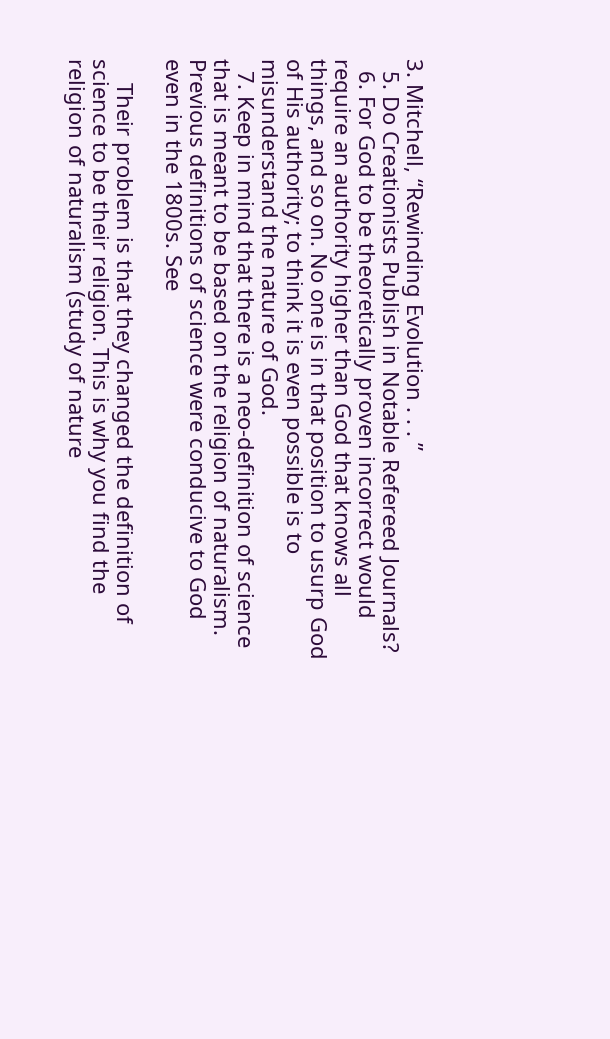3. Mitchell, “Rewinding Evolution . . . ”
  5. Do Creationists Publish in Notable Refereed Journals?
  6. For God to be theoretically proven incorrect would require an authority higher than God that knows all things, and so on. No one is in that position to usurp God of His authority; to think it is even possible is to misunderstand the nature of God.
  7. Keep in mind that there is a neo-definition of science that is meant to be based on the religion of naturalism. Previous definitions of science were conducive to God even in the 1800s. See

    Their problem is that they changed the definition of science to be their religion. This is why you find the religion of naturalism (study of nature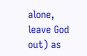alone, leave God out) as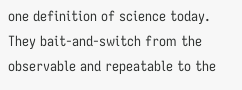one definition of science today. They bait-and-switch from the observable and repeatable to the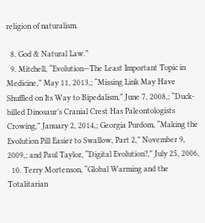religion of naturalism.

  8. God & Natural Law.”
  9. Mitchell, “Evolution—The Least Important Topic in Medicine,” May 11, 2013,; “Missing Link May Have Shuffled on Its Way to Bipedalism,” June 7, 2008,; “Duck-billed Dinosaur’s Cranial Crest Has Paleontologists Crowing,” January 2, 2014,; Georgia Purdom, “Making the Evolution Pill Easier to Swallow, Part 2,” November 9, 2009,; and Paul Taylor, “Digital Evolution?,” July 25, 2006,
  10. Terry Mortenson, “Global Warming and the Totalitarian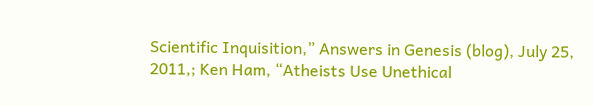Scientific Inquisition,” Answers in Genesis (blog), July 25, 2011,; Ken Ham, “Atheists Use Unethical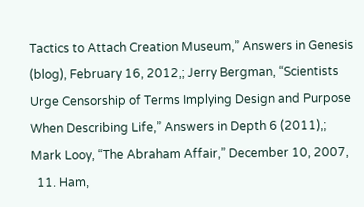Tactics to Attach Creation Museum,” Answers in Genesis (blog), February 16, 2012,; Jerry Bergman, “Scientists Urge Censorship of Terms Implying Design and Purpose When Describing Life,” Answers in Depth 6 (2011),; Mark Looy, “The Abraham Affair,” December 10, 2007,
  11. Ham,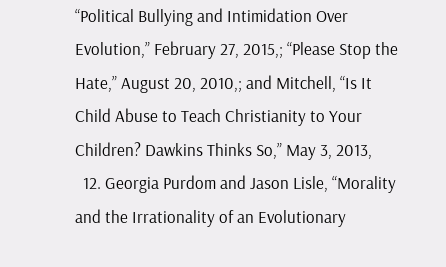“Political Bullying and Intimidation Over Evolution,” February 27, 2015,; “Please Stop the Hate,” August 20, 2010,; and Mitchell, “Is It Child Abuse to Teach Christianity to Your Children? Dawkins Thinks So,” May 3, 2013,
  12. Georgia Purdom and Jason Lisle, “Morality and the Irrationality of an Evolutionary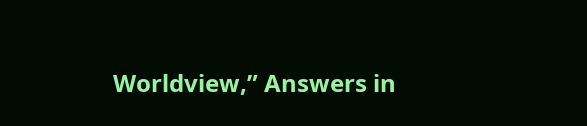Worldview,” Answers in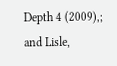Depth 4 (2009),; and Lisle,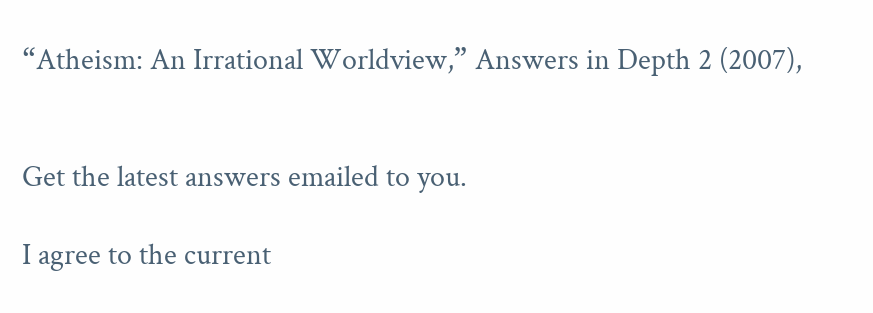“Atheism: An Irrational Worldview,” Answers in Depth 2 (2007),


Get the latest answers emailed to you.

I agree to the current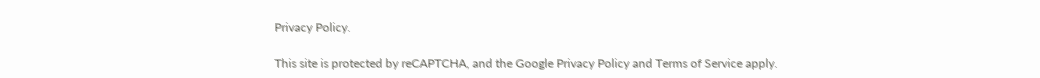Privacy Policy.

This site is protected by reCAPTCHA, and the Google Privacy Policy and Terms of Service apply.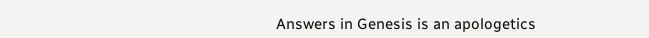Answers in Genesis is an apologetics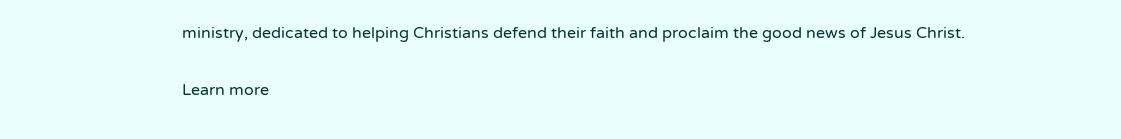ministry, dedicated to helping Christians defend their faith and proclaim the good news of Jesus Christ.

Learn more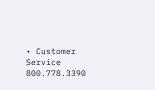• Customer Service 800.778.3390